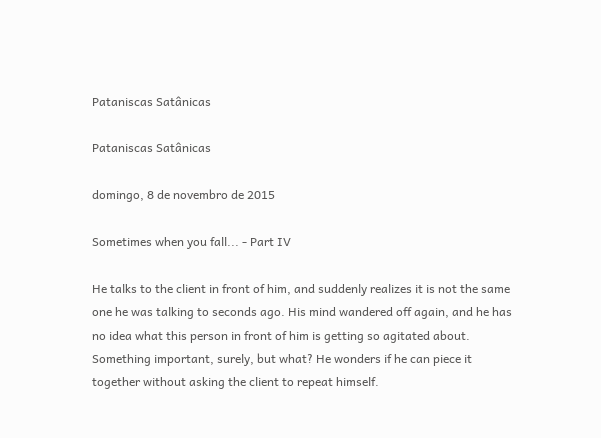Pataniscas Satânicas

Pataniscas Satânicas

domingo, 8 de novembro de 2015

Sometimes when you fall... - Part IV

He talks to the client in front of him, and suddenly realizes it is not the same one he was talking to seconds ago. His mind wandered off again, and he has no idea what this person in front of him is getting so agitated about. Something important, surely, but what? He wonders if he can piece it together without asking the client to repeat himself.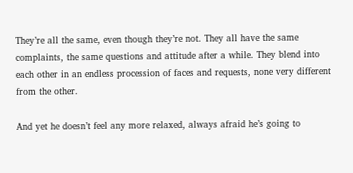They’re all the same, even though they’re not. They all have the same complaints, the same questions and attitude after a while. They blend into each other in an endless procession of faces and requests, none very different from the other.

And yet he doesn’t feel any more relaxed, always afraid he’s going to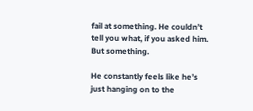fail at something. He couldn’t tell you what, if you asked him. But something.

He constantly feels like he’s just hanging on to the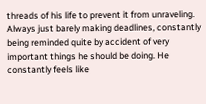threads of his life to prevent it from unraveling. Always just barely making deadlines, constantly being reminded quite by accident of very important things he should be doing. He constantly feels like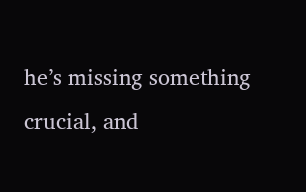he’s missing something crucial, and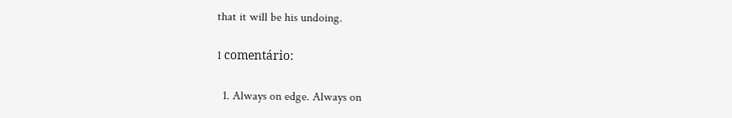that it will be his undoing.

1 comentário:

  1. Always on edge. Always on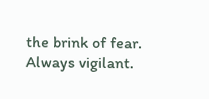the brink of fear. Always vigilant.